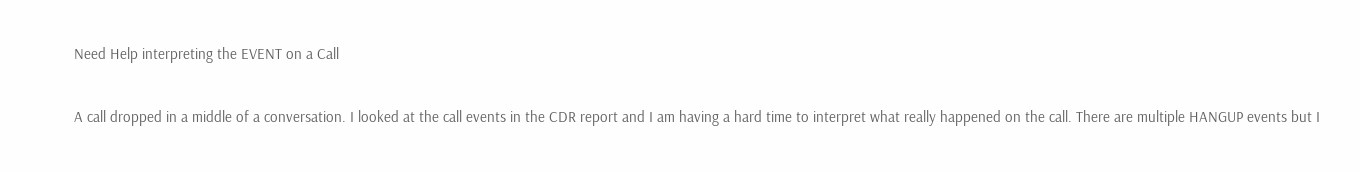Need Help interpreting the EVENT on a Call


A call dropped in a middle of a conversation. I looked at the call events in the CDR report and I am having a hard time to interpret what really happened on the call. There are multiple HANGUP events but I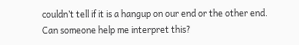couldn’t tell if it is a hangup on our end or the other end. Can someone help me interpret this?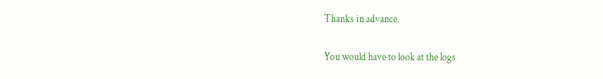Thanks in advance.

You would have to look at the logs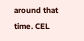around that time. CEL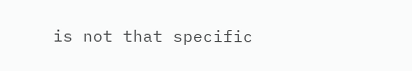is not that specific